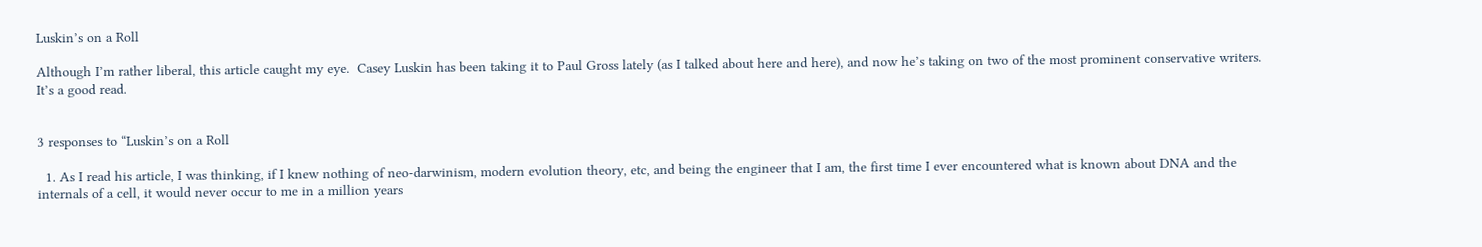Luskin’s on a Roll

Although I’m rather liberal, this article caught my eye.  Casey Luskin has been taking it to Paul Gross lately (as I talked about here and here), and now he’s taking on two of the most prominent conservative writers.  It’s a good read.


3 responses to “Luskin’s on a Roll

  1. As I read his article, I was thinking, if I knew nothing of neo-darwinism, modern evolution theory, etc, and being the engineer that I am, the first time I ever encountered what is known about DNA and the internals of a cell, it would never occur to me in a million years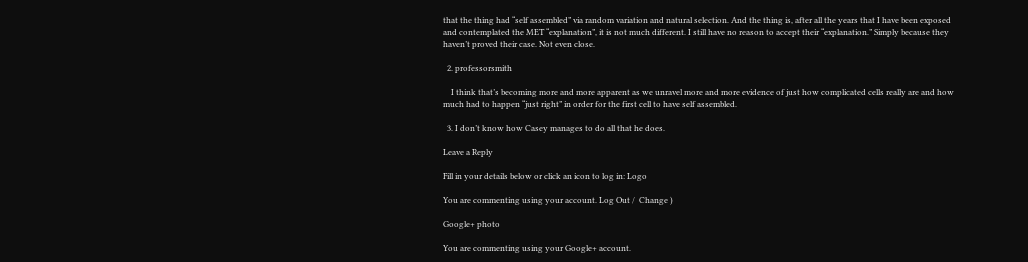that the thing had “self assembled” via random variation and natural selection. And the thing is, after all the years that I have been exposed and contemplated the MET “explanation”, it is not much different. I still have no reason to accept their “explanation.” Simply because they haven’t proved their case. Not even close.

  2. professorsmith

    I think that’s becoming more and more apparent as we unravel more and more evidence of just how complicated cells really are and how much had to happen “just right” in order for the first cell to have self assembled.

  3. I don’t know how Casey manages to do all that he does.

Leave a Reply

Fill in your details below or click an icon to log in: Logo

You are commenting using your account. Log Out /  Change )

Google+ photo

You are commenting using your Google+ account.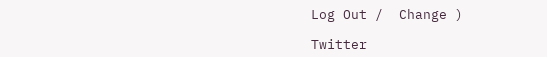Log Out /  Change )

Twitter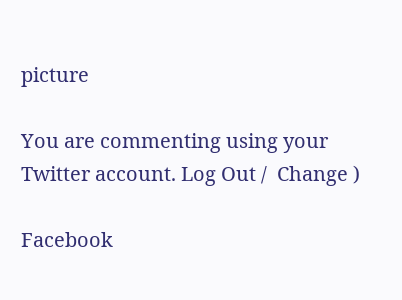picture

You are commenting using your Twitter account. Log Out /  Change )

Facebook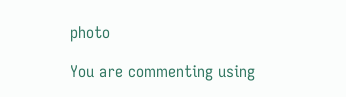photo

You are commenting using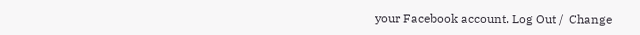your Facebook account. Log Out /  Change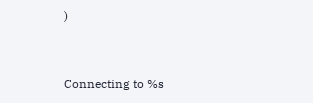)


Connecting to %s